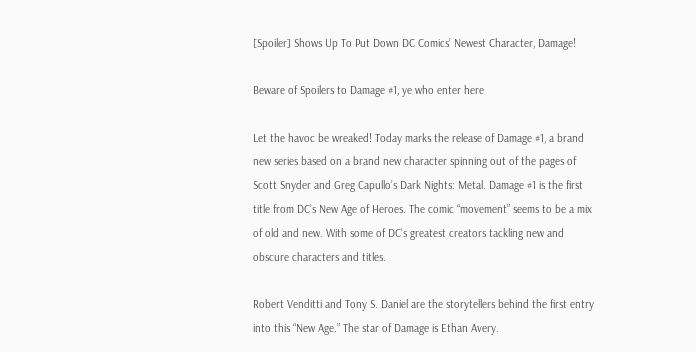[Spoiler] Shows Up To Put Down DC Comics’ Newest Character, Damage!

Beware of Spoilers to Damage #1, ye who enter here

Let the havoc be wreaked! Today marks the release of Damage #1, a brand new series based on a brand new character spinning out of the pages of Scott Snyder and Greg Capullo’s Dark Nights: Metal. Damage #1 is the first title from DC’s New Age of Heroes. The comic “movement” seems to be a mix of old and new. With some of DC’s greatest creators tackling new and obscure characters and titles.

Robert Venditti and Tony S. Daniel are the storytellers behind the first entry into this “New Age.” The star of Damage is Ethan Avery.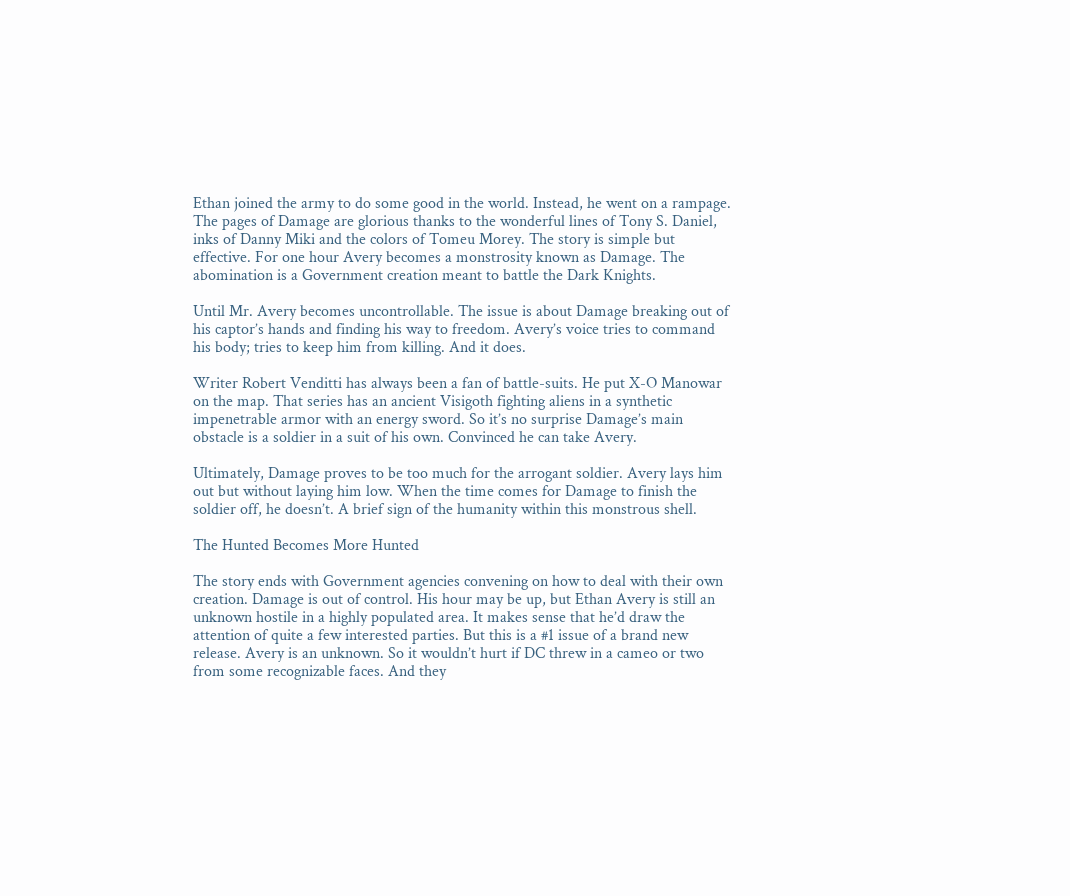Ethan joined the army to do some good in the world. Instead, he went on a rampage. The pages of Damage are glorious thanks to the wonderful lines of Tony S. Daniel, inks of Danny Miki and the colors of Tomeu Morey. The story is simple but effective. For one hour Avery becomes a monstrosity known as Damage. The abomination is a Government creation meant to battle the Dark Knights.

Until Mr. Avery becomes uncontrollable. The issue is about Damage breaking out of his captor’s hands and finding his way to freedom. Avery’s voice tries to command his body; tries to keep him from killing. And it does.

Writer Robert Venditti has always been a fan of battle-suits. He put X-O Manowar on the map. That series has an ancient Visigoth fighting aliens in a synthetic impenetrable armor with an energy sword. So it’s no surprise Damage’s main obstacle is a soldier in a suit of his own. Convinced he can take Avery.

Ultimately, Damage proves to be too much for the arrogant soldier. Avery lays him out but without laying him low. When the time comes for Damage to finish the soldier off, he doesn’t. A brief sign of the humanity within this monstrous shell.

The Hunted Becomes More Hunted

The story ends with Government agencies convening on how to deal with their own creation. Damage is out of control. His hour may be up, but Ethan Avery is still an unknown hostile in a highly populated area. It makes sense that he’d draw the attention of quite a few interested parties. But this is a #1 issue of a brand new release. Avery is an unknown. So it wouldn’t hurt if DC threw in a cameo or two from some recognizable faces. And they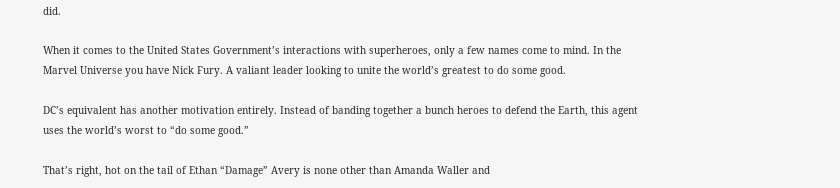did.

When it comes to the United States Government’s interactions with superheroes, only a few names come to mind. In the Marvel Universe you have Nick Fury. A valiant leader looking to unite the world’s greatest to do some good.

DC’s equivalent has another motivation entirely. Instead of banding together a bunch heroes to defend the Earth, this agent uses the world’s worst to “do some good.”

That’s right, hot on the tail of Ethan “Damage” Avery is none other than Amanda Waller and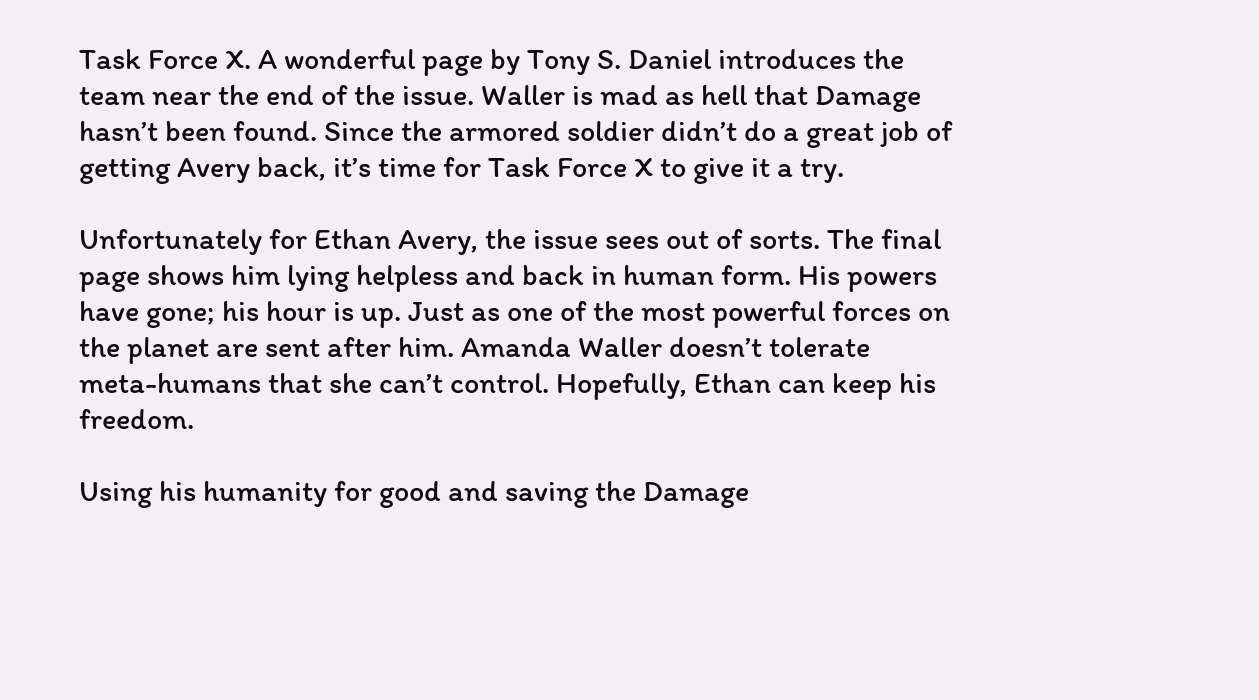Task Force X. A wonderful page by Tony S. Daniel introduces the team near the end of the issue. Waller is mad as hell that Damage hasn’t been found. Since the armored soldier didn’t do a great job of getting Avery back, it’s time for Task Force X to give it a try.

Unfortunately for Ethan Avery, the issue sees out of sorts. The final page shows him lying helpless and back in human form. His powers have gone; his hour is up. Just as one of the most powerful forces on the planet are sent after him. Amanda Waller doesn’t tolerate meta-humans that she can’t control. Hopefully, Ethan can keep his freedom.

Using his humanity for good and saving the Damage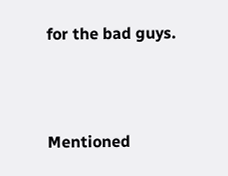for the bad guys.



Mentioned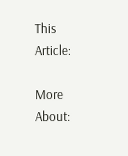This Article:

More About: